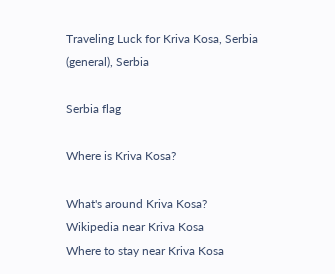Traveling Luck for Kriva Kosa, Serbia (general), Serbia

Serbia flag

Where is Kriva Kosa?

What's around Kriva Kosa?
Wikipedia near Kriva Kosa
Where to stay near Kriva Kosa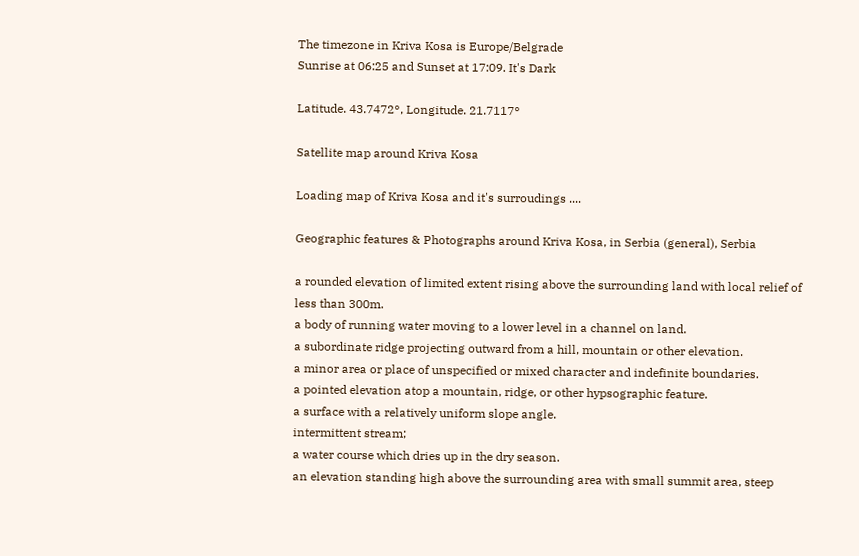The timezone in Kriva Kosa is Europe/Belgrade
Sunrise at 06:25 and Sunset at 17:09. It's Dark

Latitude. 43.7472°, Longitude. 21.7117°

Satellite map around Kriva Kosa

Loading map of Kriva Kosa and it's surroudings ....

Geographic features & Photographs around Kriva Kosa, in Serbia (general), Serbia

a rounded elevation of limited extent rising above the surrounding land with local relief of less than 300m.
a body of running water moving to a lower level in a channel on land.
a subordinate ridge projecting outward from a hill, mountain or other elevation.
a minor area or place of unspecified or mixed character and indefinite boundaries.
a pointed elevation atop a mountain, ridge, or other hypsographic feature.
a surface with a relatively uniform slope angle.
intermittent stream;
a water course which dries up in the dry season.
an elevation standing high above the surrounding area with small summit area, steep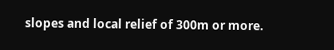slopes and local relief of 300m or more.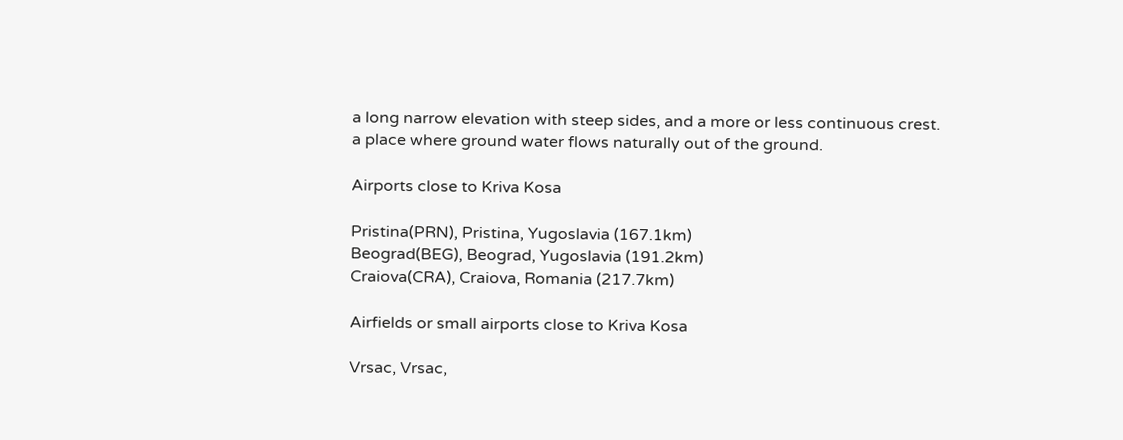a long narrow elevation with steep sides, and a more or less continuous crest.
a place where ground water flows naturally out of the ground.

Airports close to Kriva Kosa

Pristina(PRN), Pristina, Yugoslavia (167.1km)
Beograd(BEG), Beograd, Yugoslavia (191.2km)
Craiova(CRA), Craiova, Romania (217.7km)

Airfields or small airports close to Kriva Kosa

Vrsac, Vrsac,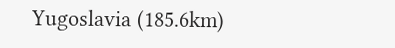Yugoslavia (185.6km)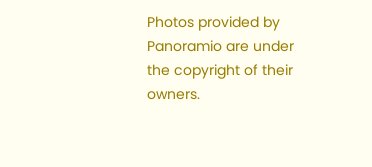Photos provided by Panoramio are under the copyright of their owners.